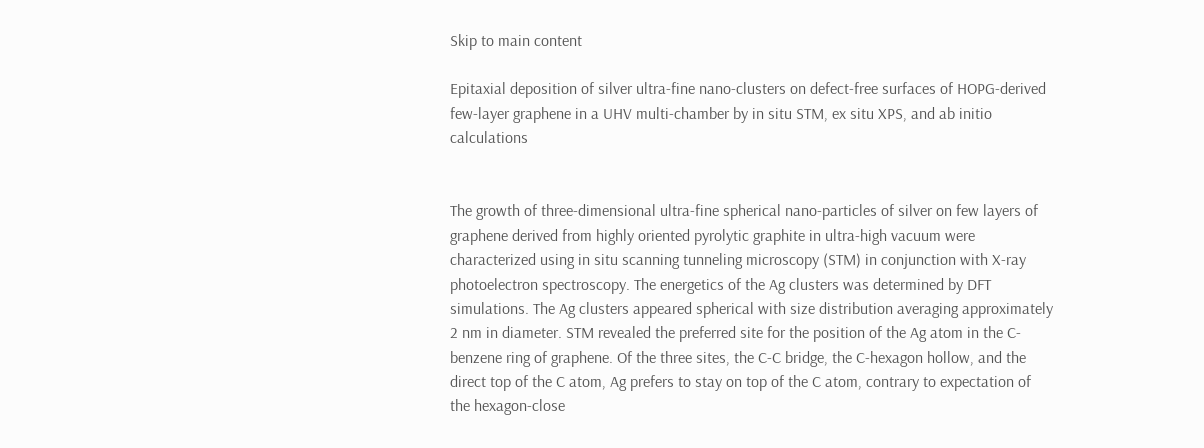Skip to main content

Epitaxial deposition of silver ultra-fine nano-clusters on defect-free surfaces of HOPG-derived few-layer graphene in a UHV multi-chamber by in situ STM, ex situ XPS, and ab initio calculations


The growth of three-dimensional ultra-fine spherical nano-particles of silver on few layers of graphene derived from highly oriented pyrolytic graphite in ultra-high vacuum were characterized using in situ scanning tunneling microscopy (STM) in conjunction with X-ray photoelectron spectroscopy. The energetics of the Ag clusters was determined by DFT simulations. The Ag clusters appeared spherical with size distribution averaging approximately 2 nm in diameter. STM revealed the preferred site for the position of the Ag atom in the C-benzene ring of graphene. Of the three sites, the C-C bridge, the C-hexagon hollow, and the direct top of the C atom, Ag prefers to stay on top of the C atom, contrary to expectation of the hexagon-close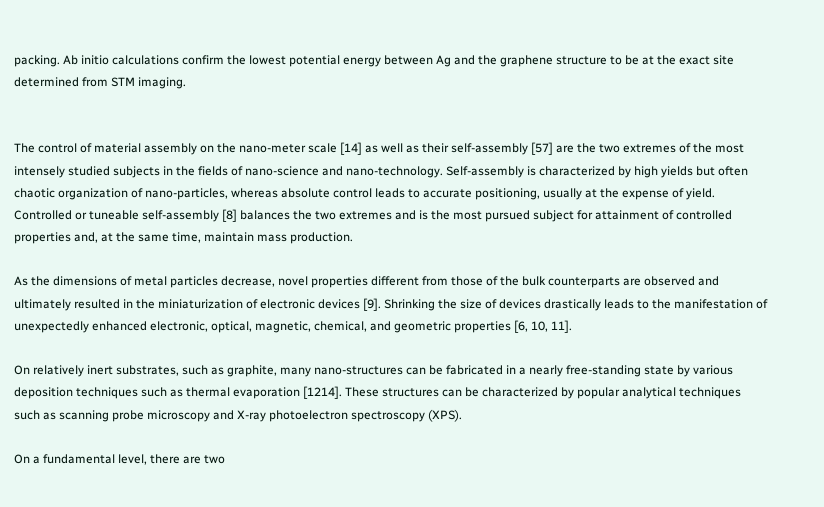packing. Ab initio calculations confirm the lowest potential energy between Ag and the graphene structure to be at the exact site determined from STM imaging.


The control of material assembly on the nano-meter scale [14] as well as their self-assembly [57] are the two extremes of the most intensely studied subjects in the fields of nano-science and nano-technology. Self-assembly is characterized by high yields but often chaotic organization of nano-particles, whereas absolute control leads to accurate positioning, usually at the expense of yield. Controlled or tuneable self-assembly [8] balances the two extremes and is the most pursued subject for attainment of controlled properties and, at the same time, maintain mass production.

As the dimensions of metal particles decrease, novel properties different from those of the bulk counterparts are observed and ultimately resulted in the miniaturization of electronic devices [9]. Shrinking the size of devices drastically leads to the manifestation of unexpectedly enhanced electronic, optical, magnetic, chemical, and geometric properties [6, 10, 11].

On relatively inert substrates, such as graphite, many nano-structures can be fabricated in a nearly free-standing state by various deposition techniques such as thermal evaporation [1214]. These structures can be characterized by popular analytical techniques such as scanning probe microscopy and X-ray photoelectron spectroscopy (XPS).

On a fundamental level, there are two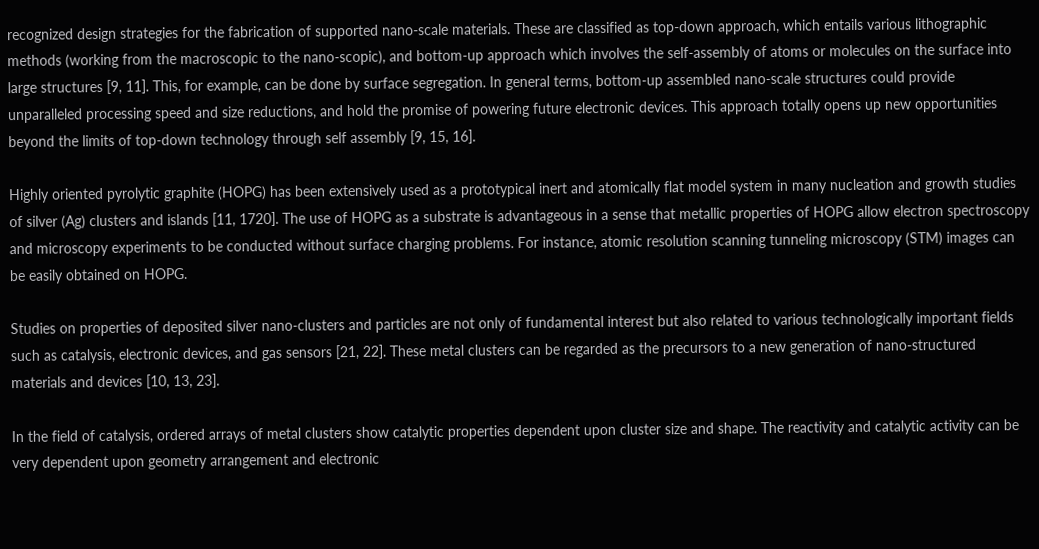recognized design strategies for the fabrication of supported nano-scale materials. These are classified as top-down approach, which entails various lithographic methods (working from the macroscopic to the nano-scopic), and bottom-up approach which involves the self-assembly of atoms or molecules on the surface into large structures [9, 11]. This, for example, can be done by surface segregation. In general terms, bottom-up assembled nano-scale structures could provide unparalleled processing speed and size reductions, and hold the promise of powering future electronic devices. This approach totally opens up new opportunities beyond the limits of top-down technology through self assembly [9, 15, 16].

Highly oriented pyrolytic graphite (HOPG) has been extensively used as a prototypical inert and atomically flat model system in many nucleation and growth studies of silver (Ag) clusters and islands [11, 1720]. The use of HOPG as a substrate is advantageous in a sense that metallic properties of HOPG allow electron spectroscopy and microscopy experiments to be conducted without surface charging problems. For instance, atomic resolution scanning tunneling microscopy (STM) images can be easily obtained on HOPG.

Studies on properties of deposited silver nano-clusters and particles are not only of fundamental interest but also related to various technologically important fields such as catalysis, electronic devices, and gas sensors [21, 22]. These metal clusters can be regarded as the precursors to a new generation of nano-structured materials and devices [10, 13, 23].

In the field of catalysis, ordered arrays of metal clusters show catalytic properties dependent upon cluster size and shape. The reactivity and catalytic activity can be very dependent upon geometry arrangement and electronic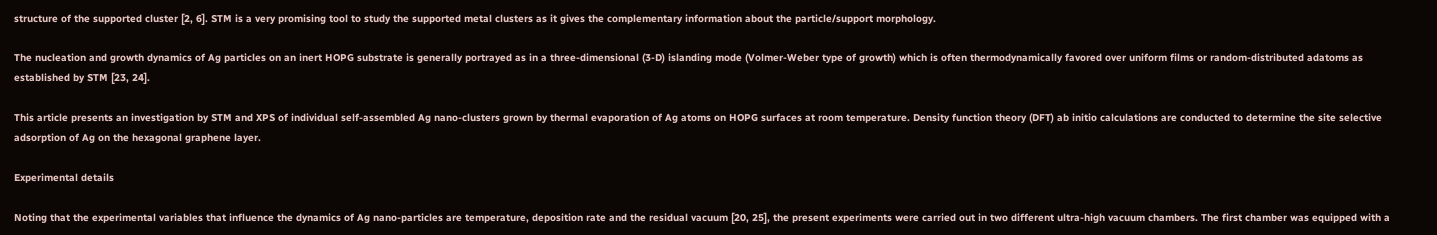structure of the supported cluster [2, 6]. STM is a very promising tool to study the supported metal clusters as it gives the complementary information about the particle/support morphology.

The nucleation and growth dynamics of Ag particles on an inert HOPG substrate is generally portrayed as in a three-dimensional (3-D) islanding mode (Volmer-Weber type of growth) which is often thermodynamically favored over uniform films or random-distributed adatoms as established by STM [23, 24].

This article presents an investigation by STM and XPS of individual self-assembled Ag nano-clusters grown by thermal evaporation of Ag atoms on HOPG surfaces at room temperature. Density function theory (DFT) ab initio calculations are conducted to determine the site selective adsorption of Ag on the hexagonal graphene layer.

Experimental details

Noting that the experimental variables that influence the dynamics of Ag nano-particles are temperature, deposition rate and the residual vacuum [20, 25], the present experiments were carried out in two different ultra-high vacuum chambers. The first chamber was equipped with a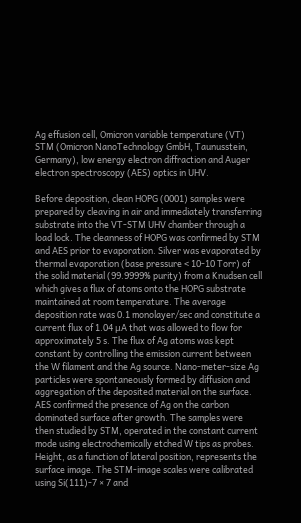Ag effusion cell, Omicron variable temperature (VT) STM (Omicron NanoTechnology GmbH, Taunusstein, Germany), low energy electron diffraction and Auger electron spectroscopy (AES) optics in UHV.

Before deposition, clean HOPG (0001) samples were prepared by cleaving in air and immediately transferring substrate into the VT-STM UHV chamber through a load lock. The cleanness of HOPG was confirmed by STM and AES prior to evaporation. Silver was evaporated by thermal evaporation (base pressure < 10-10 Torr) of the solid material (99.9999% purity) from a Knudsen cell which gives a flux of atoms onto the HOPG substrate maintained at room temperature. The average deposition rate was 0.1 monolayer/sec and constitute a current flux of 1.04 μA that was allowed to flow for approximately 5 s. The flux of Ag atoms was kept constant by controlling the emission current between the W filament and the Ag source. Nano-meter-size Ag particles were spontaneously formed by diffusion and aggregation of the deposited material on the surface. AES confirmed the presence of Ag on the carbon dominated surface after growth. The samples were then studied by STM, operated in the constant current mode using electrochemically etched W tips as probes. Height, as a function of lateral position, represents the surface image. The STM-image scales were calibrated using Si(111)-7 × 7 and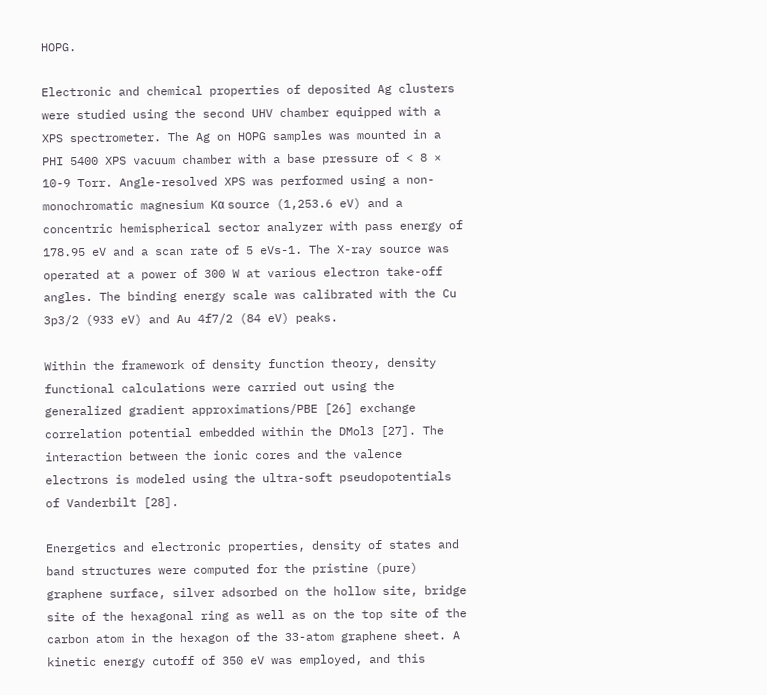HOPG.

Electronic and chemical properties of deposited Ag clusters were studied using the second UHV chamber equipped with a XPS spectrometer. The Ag on HOPG samples was mounted in a PHI 5400 XPS vacuum chamber with a base pressure of < 8 × 10-9 Torr. Angle-resolved XPS was performed using a non-monochromatic magnesium Kα source (1,253.6 eV) and a concentric hemispherical sector analyzer with pass energy of 178.95 eV and a scan rate of 5 eVs-1. The X-ray source was operated at a power of 300 W at various electron take-off angles. The binding energy scale was calibrated with the Cu 3p3/2 (933 eV) and Au 4f7/2 (84 eV) peaks.

Within the framework of density function theory, density functional calculations were carried out using the generalized gradient approximations/PBE [26] exchange correlation potential embedded within the DMol3 [27]. The interaction between the ionic cores and the valence electrons is modeled using the ultra-soft pseudopotentials of Vanderbilt [28].

Energetics and electronic properties, density of states and band structures were computed for the pristine (pure) graphene surface, silver adsorbed on the hollow site, bridge site of the hexagonal ring as well as on the top site of the carbon atom in the hexagon of the 33-atom graphene sheet. A kinetic energy cutoff of 350 eV was employed, and this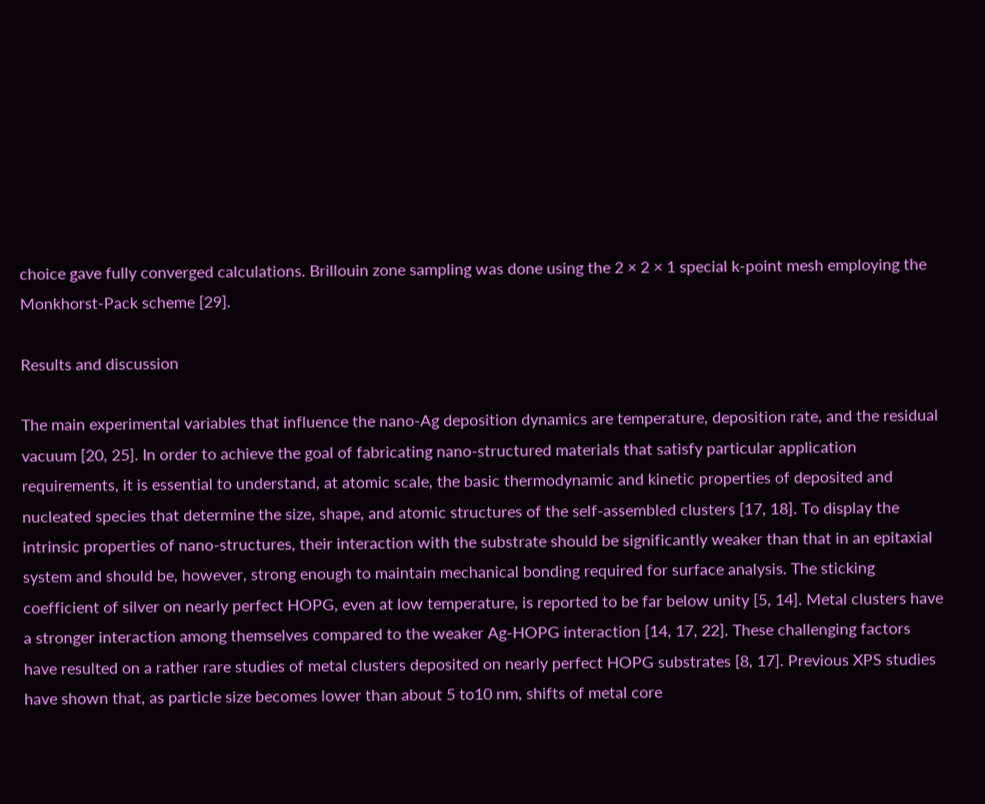choice gave fully converged calculations. Brillouin zone sampling was done using the 2 × 2 × 1 special k-point mesh employing the Monkhorst-Pack scheme [29].

Results and discussion

The main experimental variables that influence the nano-Ag deposition dynamics are temperature, deposition rate, and the residual vacuum [20, 25]. In order to achieve the goal of fabricating nano-structured materials that satisfy particular application requirements, it is essential to understand, at atomic scale, the basic thermodynamic and kinetic properties of deposited and nucleated species that determine the size, shape, and atomic structures of the self-assembled clusters [17, 18]. To display the intrinsic properties of nano-structures, their interaction with the substrate should be significantly weaker than that in an epitaxial system and should be, however, strong enough to maintain mechanical bonding required for surface analysis. The sticking coefficient of silver on nearly perfect HOPG, even at low temperature, is reported to be far below unity [5, 14]. Metal clusters have a stronger interaction among themselves compared to the weaker Ag-HOPG interaction [14, 17, 22]. These challenging factors have resulted on a rather rare studies of metal clusters deposited on nearly perfect HOPG substrates [8, 17]. Previous XPS studies have shown that, as particle size becomes lower than about 5 to10 nm, shifts of metal core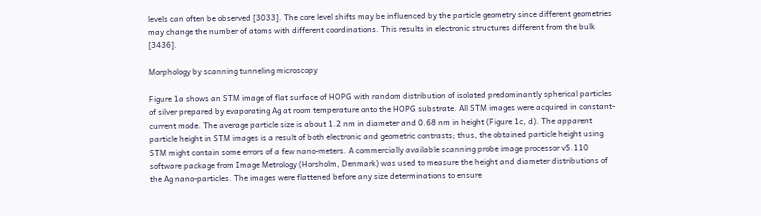levels can often be observed [3033]. The core level shifts may be influenced by the particle geometry since different geometries may change the number of atoms with different coordinations. This results in electronic structures different from the bulk [3436].

Morphology by scanning tunneling microscopy

Figure 1a shows an STM image of flat surface of HOPG with random distribution of isolated predominantly spherical particles of silver prepared by evaporating Ag at room temperature onto the HOPG substrate. All STM images were acquired in constant-current mode. The average particle size is about 1.2 nm in diameter and 0.68 nm in height (Figure 1c, d). The apparent particle height in STM images is a result of both electronic and geometric contrasts; thus, the obtained particle height using STM might contain some errors of a few nano-meters. A commercially available scanning probe image processor v5.110 software package from Image Metrology (Horsholm, Denmark) was used to measure the height and diameter distributions of the Ag nano-particles. The images were flattened before any size determinations to ensure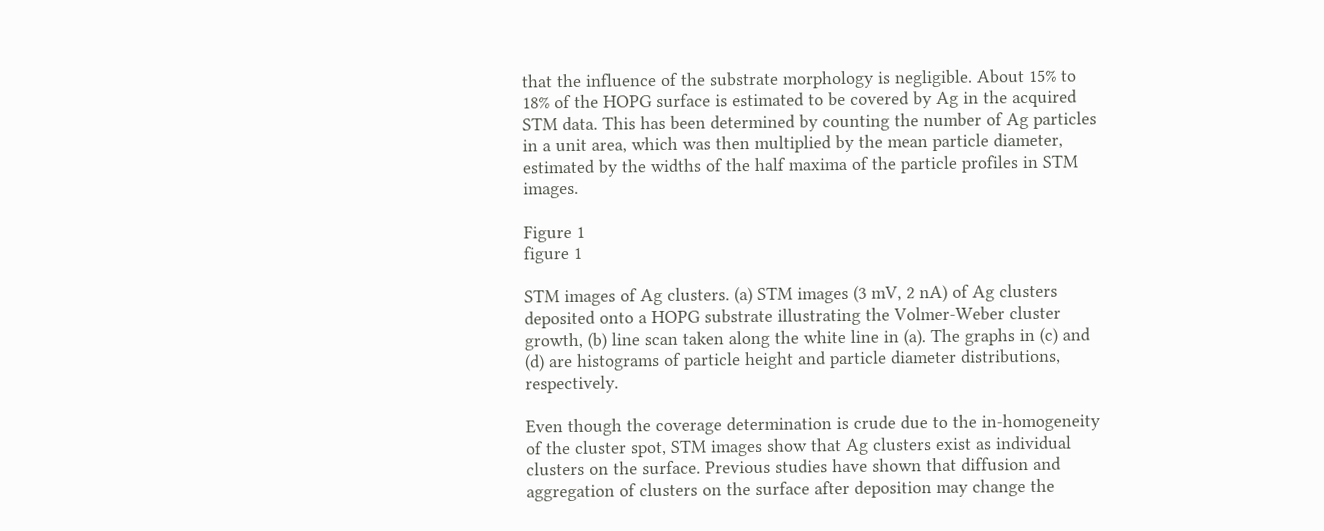that the influence of the substrate morphology is negligible. About 15% to 18% of the HOPG surface is estimated to be covered by Ag in the acquired STM data. This has been determined by counting the number of Ag particles in a unit area, which was then multiplied by the mean particle diameter, estimated by the widths of the half maxima of the particle profiles in STM images.

Figure 1
figure 1

STM images of Ag clusters. (a) STM images (3 mV, 2 nA) of Ag clusters deposited onto a HOPG substrate illustrating the Volmer-Weber cluster growth, (b) line scan taken along the white line in (a). The graphs in (c) and (d) are histograms of particle height and particle diameter distributions, respectively.

Even though the coverage determination is crude due to the in-homogeneity of the cluster spot, STM images show that Ag clusters exist as individual clusters on the surface. Previous studies have shown that diffusion and aggregation of clusters on the surface after deposition may change the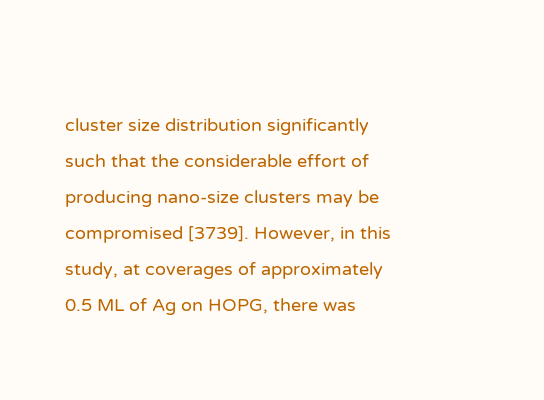cluster size distribution significantly such that the considerable effort of producing nano-size clusters may be compromised [3739]. However, in this study, at coverages of approximately 0.5 ML of Ag on HOPG, there was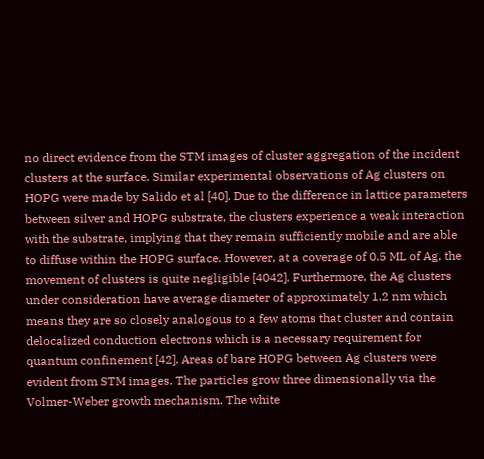no direct evidence from the STM images of cluster aggregation of the incident clusters at the surface. Similar experimental observations of Ag clusters on HOPG were made by Salido et al [40]. Due to the difference in lattice parameters between silver and HOPG substrate, the clusters experience a weak interaction with the substrate, implying that they remain sufficiently mobile and are able to diffuse within the HOPG surface. However, at a coverage of 0.5 ML of Ag, the movement of clusters is quite negligible [4042]. Furthermore, the Ag clusters under consideration have average diameter of approximately 1.2 nm which means they are so closely analogous to a few atoms that cluster and contain delocalized conduction electrons which is a necessary requirement for quantum confinement [42]. Areas of bare HOPG between Ag clusters were evident from STM images. The particles grow three dimensionally via the Volmer-Weber growth mechanism. The white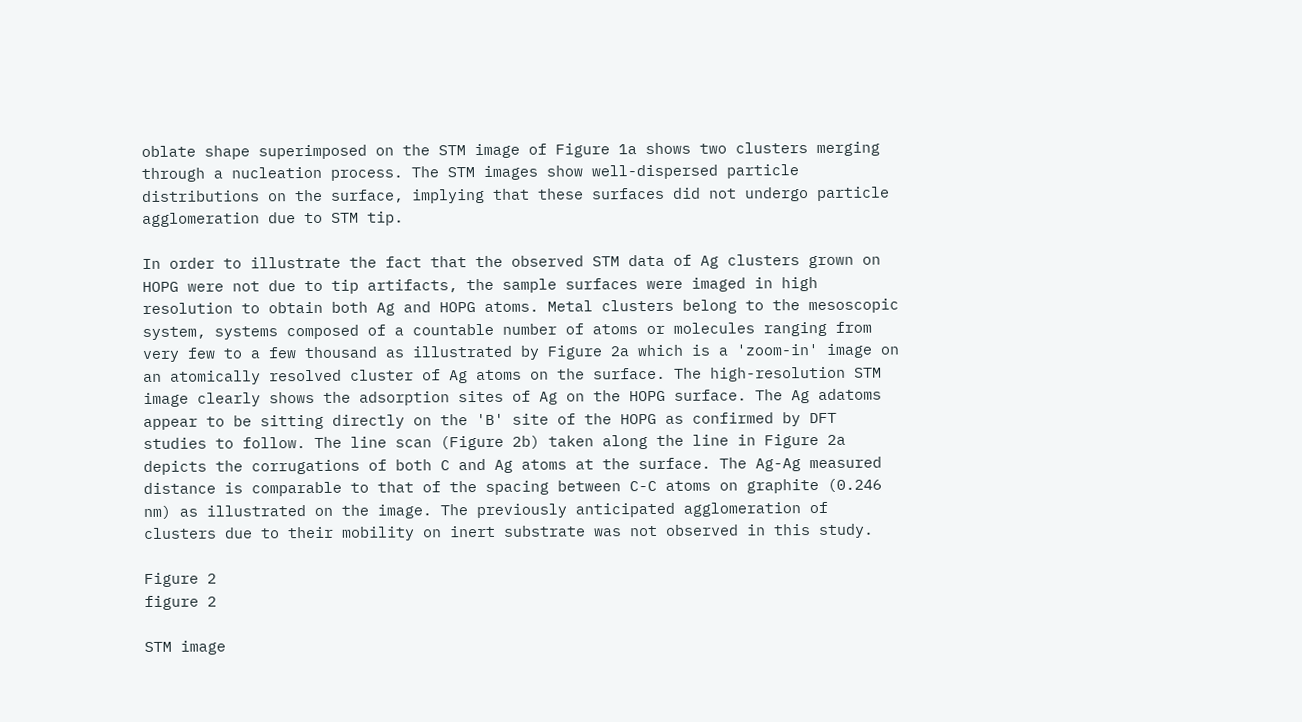oblate shape superimposed on the STM image of Figure 1a shows two clusters merging through a nucleation process. The STM images show well-dispersed particle distributions on the surface, implying that these surfaces did not undergo particle agglomeration due to STM tip.

In order to illustrate the fact that the observed STM data of Ag clusters grown on HOPG were not due to tip artifacts, the sample surfaces were imaged in high resolution to obtain both Ag and HOPG atoms. Metal clusters belong to the mesoscopic system, systems composed of a countable number of atoms or molecules ranging from very few to a few thousand as illustrated by Figure 2a which is a 'zoom-in' image on an atomically resolved cluster of Ag atoms on the surface. The high-resolution STM image clearly shows the adsorption sites of Ag on the HOPG surface. The Ag adatoms appear to be sitting directly on the 'B' site of the HOPG as confirmed by DFT studies to follow. The line scan (Figure 2b) taken along the line in Figure 2a depicts the corrugations of both C and Ag atoms at the surface. The Ag-Ag measured distance is comparable to that of the spacing between C-C atoms on graphite (0.246 nm) as illustrated on the image. The previously anticipated agglomeration of clusters due to their mobility on inert substrate was not observed in this study.

Figure 2
figure 2

STM image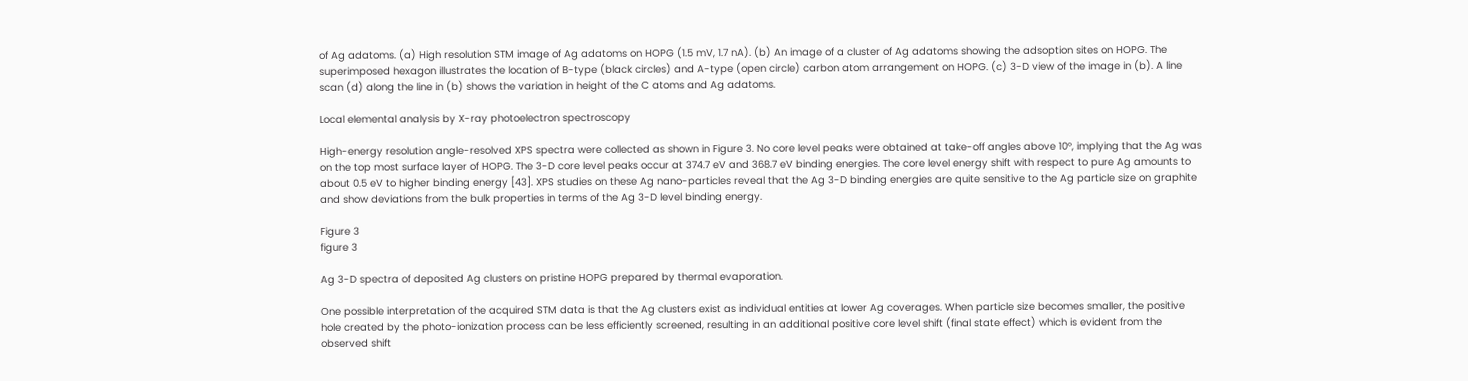of Ag adatoms. (a) High resolution STM image of Ag adatoms on HOPG (1.5 mV, 1.7 nA). (b) An image of a cluster of Ag adatoms showing the adsoption sites on HOPG. The superimposed hexagon illustrates the location of B-type (black circles) and A-type (open circle) carbon atom arrangement on HOPG. (c) 3-D view of the image in (b). A line scan (d) along the line in (b) shows the variation in height of the C atoms and Ag adatoms.

Local elemental analysis by X-ray photoelectron spectroscopy

High-energy resolution angle-resolved XPS spectra were collected as shown in Figure 3. No core level peaks were obtained at take-off angles above 10°, implying that the Ag was on the top most surface layer of HOPG. The 3-D core level peaks occur at 374.7 eV and 368.7 eV binding energies. The core level energy shift with respect to pure Ag amounts to about 0.5 eV to higher binding energy [43]. XPS studies on these Ag nano-particles reveal that the Ag 3-D binding energies are quite sensitive to the Ag particle size on graphite and show deviations from the bulk properties in terms of the Ag 3-D level binding energy.

Figure 3
figure 3

Ag 3-D spectra of deposited Ag clusters on pristine HOPG prepared by thermal evaporation.

One possible interpretation of the acquired STM data is that the Ag clusters exist as individual entities at lower Ag coverages. When particle size becomes smaller, the positive hole created by the photo-ionization process can be less efficiently screened, resulting in an additional positive core level shift (final state effect) which is evident from the observed shift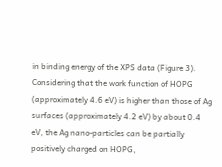in binding energy of the XPS data (Figure 3). Considering that the work function of HOPG (approximately 4.6 eV) is higher than those of Ag surfaces (approximately 4.2 eV) by about 0.4 eV, the Ag nano-particles can be partially positively charged on HOPG,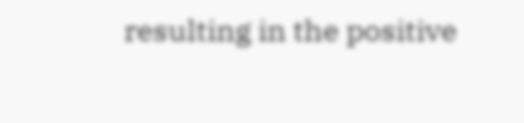resulting in the positive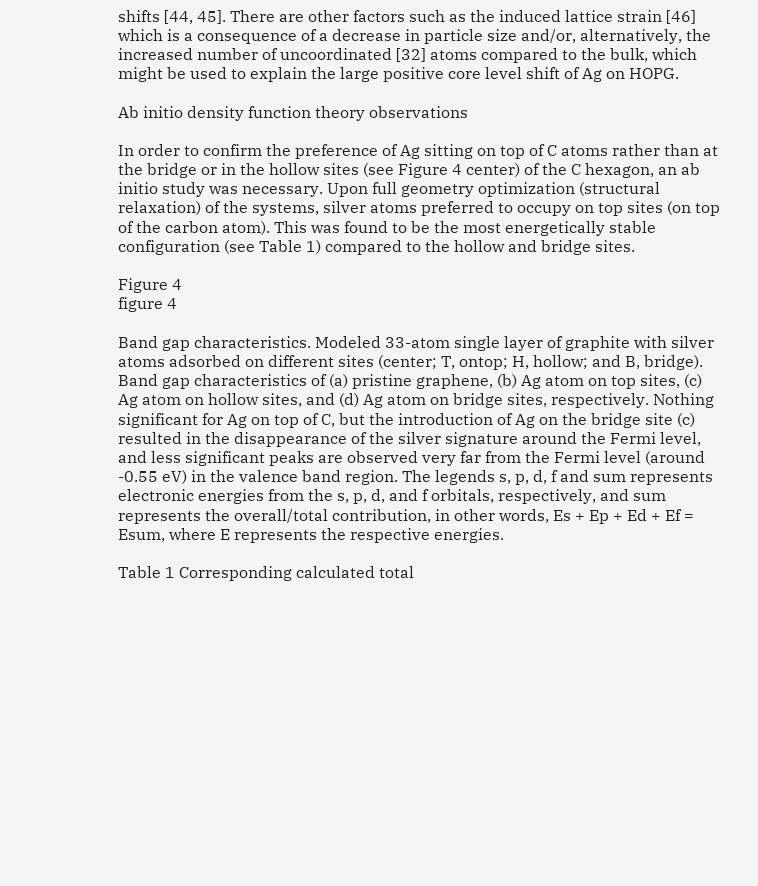shifts [44, 45]. There are other factors such as the induced lattice strain [46] which is a consequence of a decrease in particle size and/or, alternatively, the increased number of uncoordinated [32] atoms compared to the bulk, which might be used to explain the large positive core level shift of Ag on HOPG.

Ab initio density function theory observations

In order to confirm the preference of Ag sitting on top of C atoms rather than at the bridge or in the hollow sites (see Figure 4 center) of the C hexagon, an ab initio study was necessary. Upon full geometry optimization (structural relaxation) of the systems, silver atoms preferred to occupy on top sites (on top of the carbon atom). This was found to be the most energetically stable configuration (see Table 1) compared to the hollow and bridge sites.

Figure 4
figure 4

Band gap characteristics. Modeled 33-atom single layer of graphite with silver atoms adsorbed on different sites (center; T, ontop; H, hollow; and B, bridge). Band gap characteristics of (a) pristine graphene, (b) Ag atom on top sites, (c) Ag atom on hollow sites, and (d) Ag atom on bridge sites, respectively. Nothing significant for Ag on top of C, but the introduction of Ag on the bridge site (c) resulted in the disappearance of the silver signature around the Fermi level, and less significant peaks are observed very far from the Fermi level (around -0.55 eV) in the valence band region. The legends s, p, d, f and sum represents electronic energies from the s, p, d, and f orbitals, respectively, and sum represents the overall/total contribution, in other words, Es + Ep + Ed + Ef = Esum, where E represents the respective energies.

Table 1 Corresponding calculated total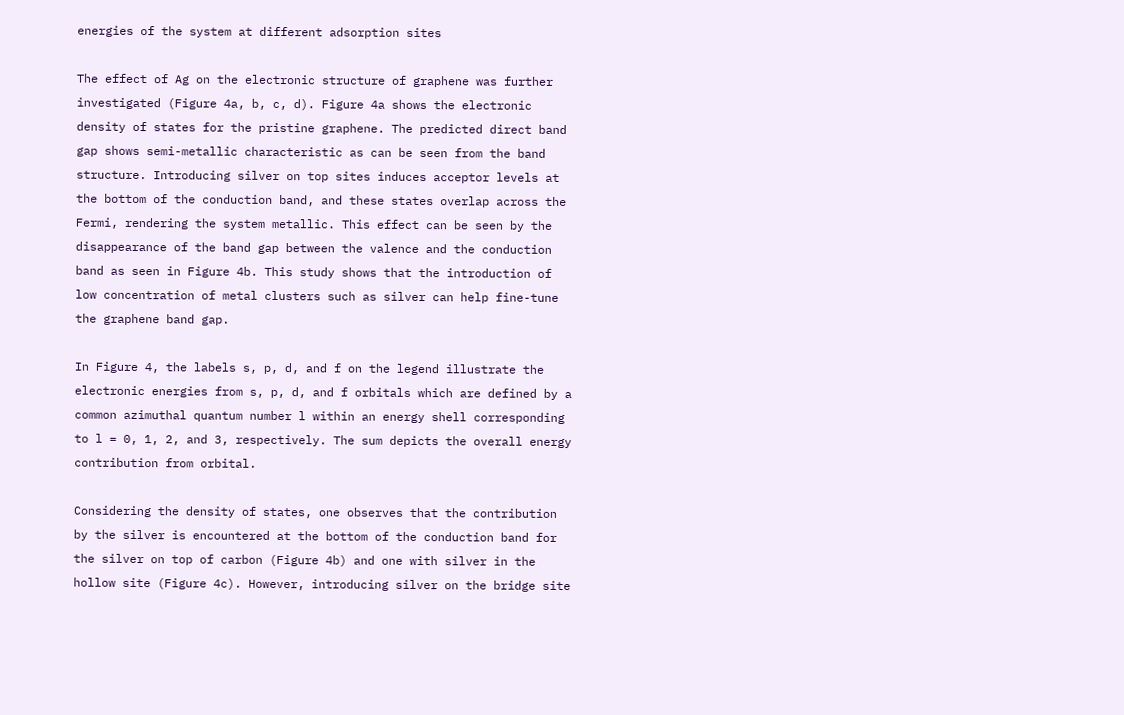energies of the system at different adsorption sites

The effect of Ag on the electronic structure of graphene was further investigated (Figure 4a, b, c, d). Figure 4a shows the electronic density of states for the pristine graphene. The predicted direct band gap shows semi-metallic characteristic as can be seen from the band structure. Introducing silver on top sites induces acceptor levels at the bottom of the conduction band, and these states overlap across the Fermi, rendering the system metallic. This effect can be seen by the disappearance of the band gap between the valence and the conduction band as seen in Figure 4b. This study shows that the introduction of low concentration of metal clusters such as silver can help fine-tune the graphene band gap.

In Figure 4, the labels s, p, d, and f on the legend illustrate the electronic energies from s, p, d, and f orbitals which are defined by a common azimuthal quantum number l within an energy shell corresponding to l = 0, 1, 2, and 3, respectively. The sum depicts the overall energy contribution from orbital.

Considering the density of states, one observes that the contribution by the silver is encountered at the bottom of the conduction band for the silver on top of carbon (Figure 4b) and one with silver in the hollow site (Figure 4c). However, introducing silver on the bridge site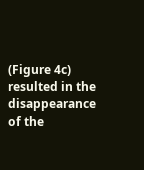(Figure 4c) resulted in the disappearance of the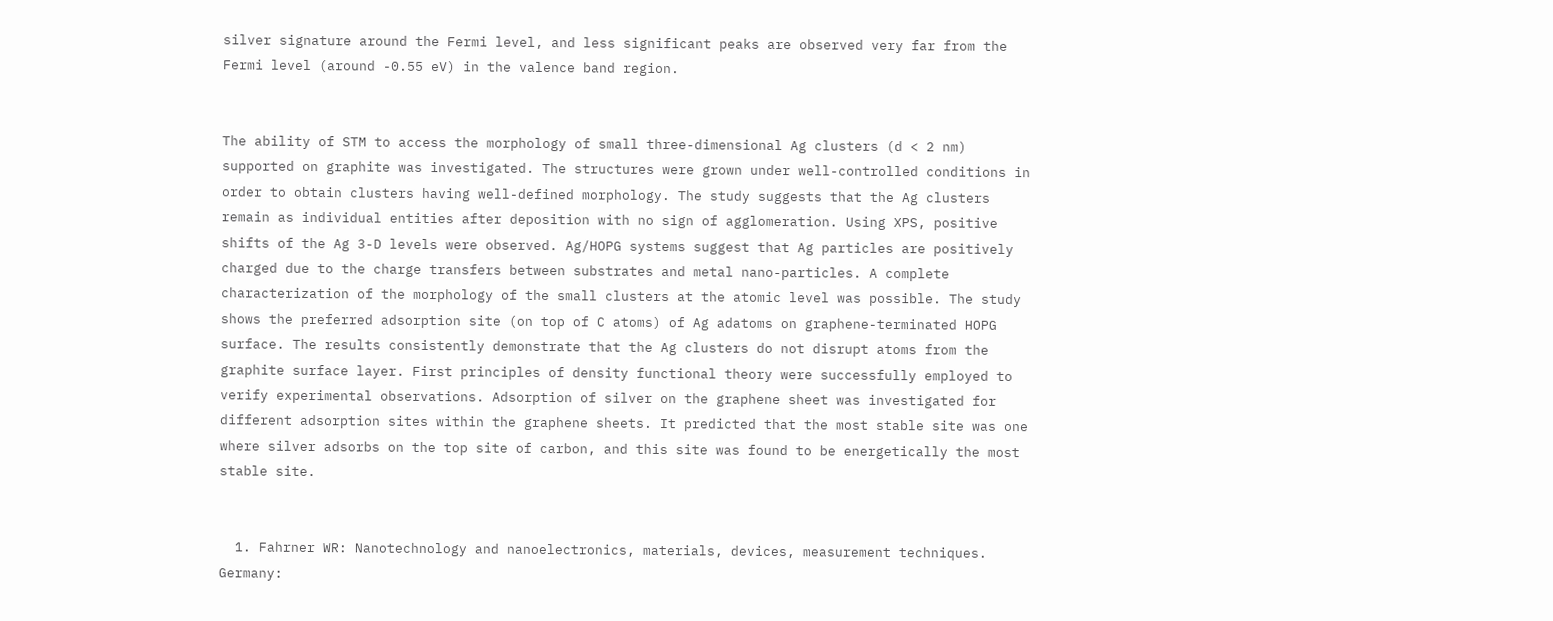silver signature around the Fermi level, and less significant peaks are observed very far from the Fermi level (around -0.55 eV) in the valence band region.


The ability of STM to access the morphology of small three-dimensional Ag clusters (d < 2 nm) supported on graphite was investigated. The structures were grown under well-controlled conditions in order to obtain clusters having well-defined morphology. The study suggests that the Ag clusters remain as individual entities after deposition with no sign of agglomeration. Using XPS, positive shifts of the Ag 3-D levels were observed. Ag/HOPG systems suggest that Ag particles are positively charged due to the charge transfers between substrates and metal nano-particles. A complete characterization of the morphology of the small clusters at the atomic level was possible. The study shows the preferred adsorption site (on top of C atoms) of Ag adatoms on graphene-terminated HOPG surface. The results consistently demonstrate that the Ag clusters do not disrupt atoms from the graphite surface layer. First principles of density functional theory were successfully employed to verify experimental observations. Adsorption of silver on the graphene sheet was investigated for different adsorption sites within the graphene sheets. It predicted that the most stable site was one where silver adsorbs on the top site of carbon, and this site was found to be energetically the most stable site.


  1. Fahrner WR: Nanotechnology and nanoelectronics, materials, devices, measurement techniques. Germany: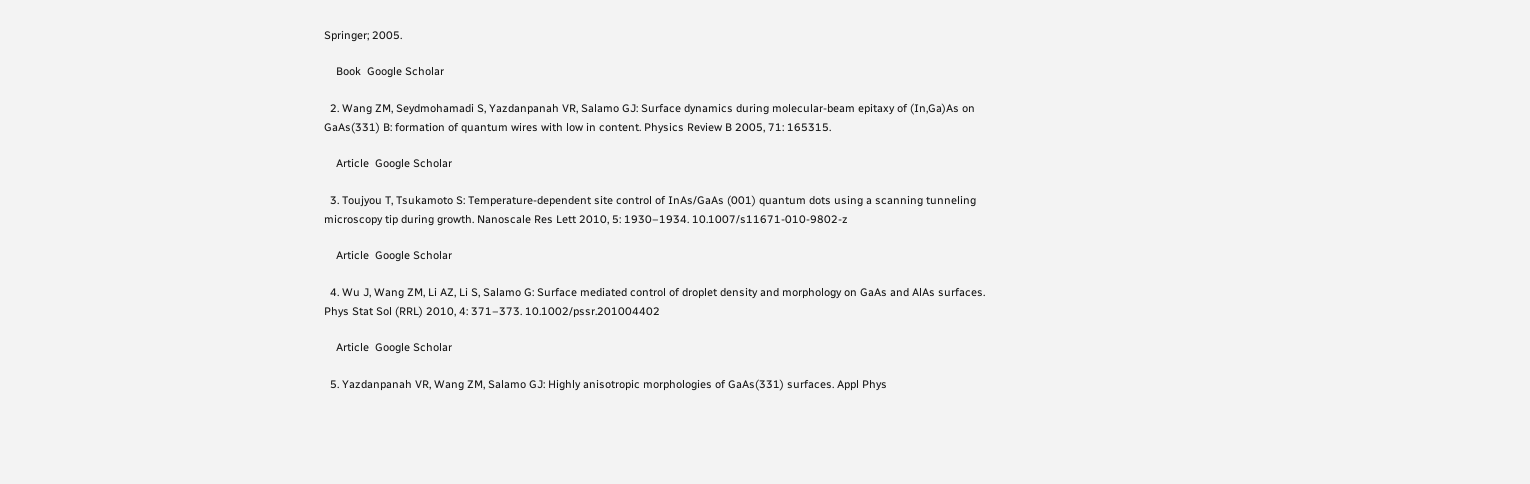Springer; 2005.

    Book  Google Scholar

  2. Wang ZM, Seydmohamadi S, Yazdanpanah VR, Salamo GJ: Surface dynamics during molecular-beam epitaxy of (In,Ga)As on GaAs(331) B: formation of quantum wires with low in content. Physics Review B 2005, 71: 165315.

    Article  Google Scholar

  3. Toujyou T, Tsukamoto S: Temperature-dependent site control of InAs/GaAs (001) quantum dots using a scanning tunneling microscopy tip during growth. Nanoscale Res Lett 2010, 5: 1930–1934. 10.1007/s11671-010-9802-z

    Article  Google Scholar

  4. Wu J, Wang ZM, Li AZ, Li S, Salamo G: Surface mediated control of droplet density and morphology on GaAs and AlAs surfaces. Phys Stat Sol (RRL) 2010, 4: 371–373. 10.1002/pssr.201004402

    Article  Google Scholar

  5. Yazdanpanah VR, Wang ZM, Salamo GJ: Highly anisotropic morphologies of GaAs(331) surfaces. Appl Phys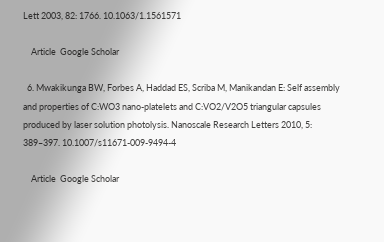Lett 2003, 82: 1766. 10.1063/1.1561571

    Article  Google Scholar

  6. Mwakikunga BW, Forbes A, Haddad ES, Scriba M, Manikandan E: Self assembly and properties of C:WO3 nano-platelets and C:VO2/V2O5 triangular capsules produced by laser solution photolysis. Nanoscale Research Letters 2010, 5: 389–397. 10.1007/s11671-009-9494-4

    Article  Google Scholar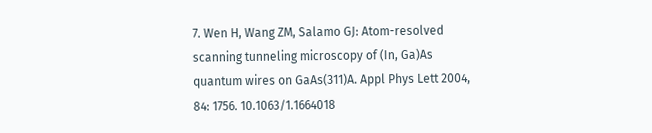7. Wen H, Wang ZM, Salamo GJ: Atom-resolved scanning tunneling microscopy of (In, Ga)As quantum wires on GaAs(311)A. Appl Phys Lett 2004, 84: 1756. 10.1063/1.1664018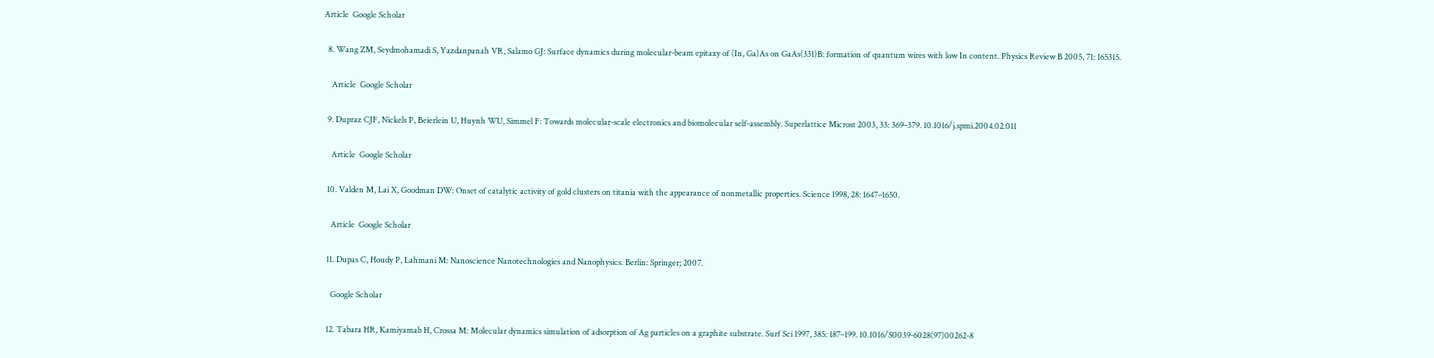Article  Google Scholar

  8. Wang ZM, Seydmohamadi S, Yazdanpanah VR, Salamo GJ: Surface dynamics during molecular-beam epitaxy of (In, Ga)As on GaAs(331)B: formation of quantum wires with low In content. Physics Review B 2005, 71: 165315.

    Article  Google Scholar

  9. Dupraz CJF, Nickels P, Beierlein U, Huynh WU, Simmel F: Towards molecular-scale electronics and biomolecular self-assembly. Superlattice Microst 2003, 33: 369–379. 10.1016/j.spmi.2004.02.011

    Article  Google Scholar

  10. Valden M, Lai X, Goodman DW: Onset of catalytic activity of gold clusters on titania with the appearance of nonmetallic properties. Science 1998, 28: 1647–1650.

    Article  Google Scholar

  11. Dupas C, Houdy P, Lahmani M: Nanoscience Nanotechnologies and Nanophysics. Berlin: Springer; 2007.

    Google Scholar

  12. Tabara HR, Kamiyamab H, Crossa M: Molecular dynamics simulation of adsorption of Ag particles on a graphite substrate. Surf Sci 1997, 385: 187–199. 10.1016/S0039-6028(97)00262-8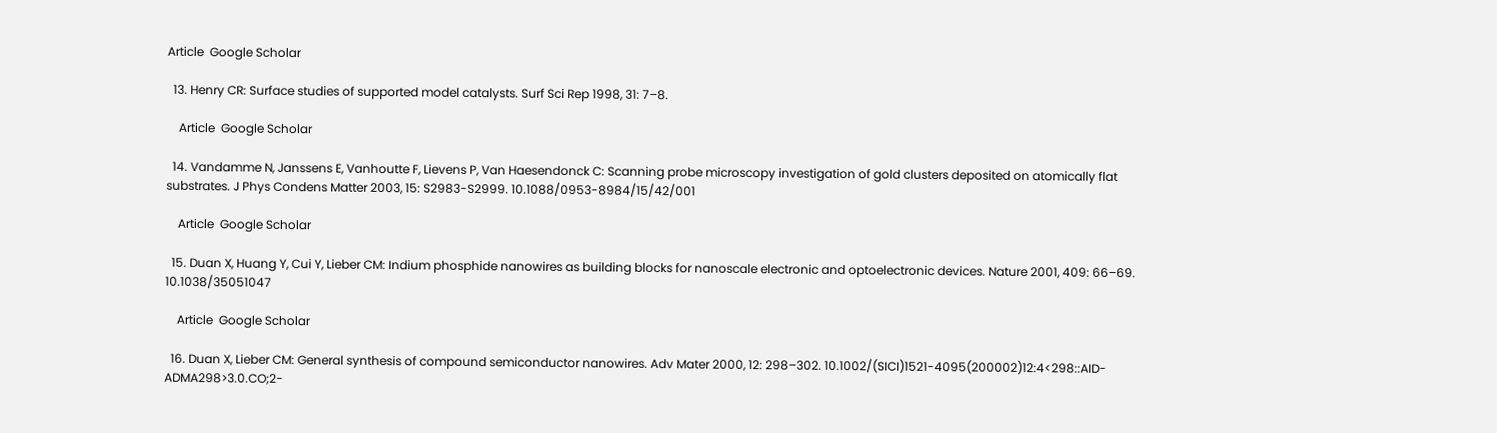Article  Google Scholar

  13. Henry CR: Surface studies of supported model catalysts. Surf Sci Rep 1998, 31: 7–8.

    Article  Google Scholar

  14. Vandamme N, Janssens E, Vanhoutte F, Lievens P, Van Haesendonck C: Scanning probe microscopy investigation of gold clusters deposited on atomically flat substrates. J Phys Condens Matter 2003, 15: S2983-S2999. 10.1088/0953-8984/15/42/001

    Article  Google Scholar

  15. Duan X, Huang Y, Cui Y, Lieber CM: Indium phosphide nanowires as building blocks for nanoscale electronic and optoelectronic devices. Nature 2001, 409: 66–69. 10.1038/35051047

    Article  Google Scholar

  16. Duan X, Lieber CM: General synthesis of compound semiconductor nanowires. Adv Mater 2000, 12: 298–302. 10.1002/(SICI)1521-4095(200002)12:4<298::AID-ADMA298>3.0.CO;2-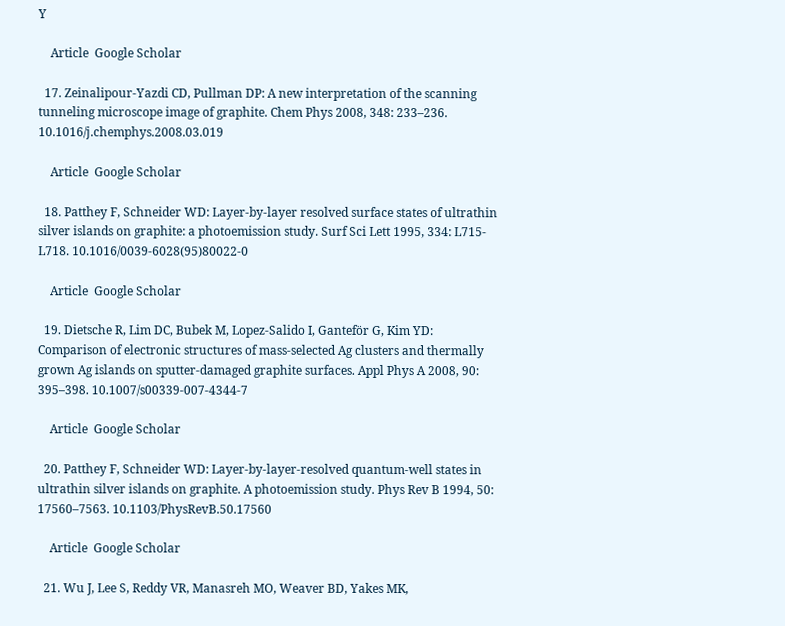Y

    Article  Google Scholar

  17. Zeinalipour-Yazdi CD, Pullman DP: A new interpretation of the scanning tunneling microscope image of graphite. Chem Phys 2008, 348: 233–236. 10.1016/j.chemphys.2008.03.019

    Article  Google Scholar

  18. Patthey F, Schneider WD: Layer-by-layer resolved surface states of ultrathin silver islands on graphite: a photoemission study. Surf Sci Lett 1995, 334: L715-L718. 10.1016/0039-6028(95)80022-0

    Article  Google Scholar

  19. Dietsche R, Lim DC, Bubek M, Lopez-Salido I, Ganteför G, Kim YD: Comparison of electronic structures of mass-selected Ag clusters and thermally grown Ag islands on sputter-damaged graphite surfaces. Appl Phys A 2008, 90: 395–398. 10.1007/s00339-007-4344-7

    Article  Google Scholar

  20. Patthey F, Schneider WD: Layer-by-layer-resolved quantum-well states in ultrathin silver islands on graphite. A photoemission study. Phys Rev B 1994, 50: 17560–7563. 10.1103/PhysRevB.50.17560

    Article  Google Scholar

  21. Wu J, Lee S, Reddy VR, Manasreh MO, Weaver BD, Yakes MK,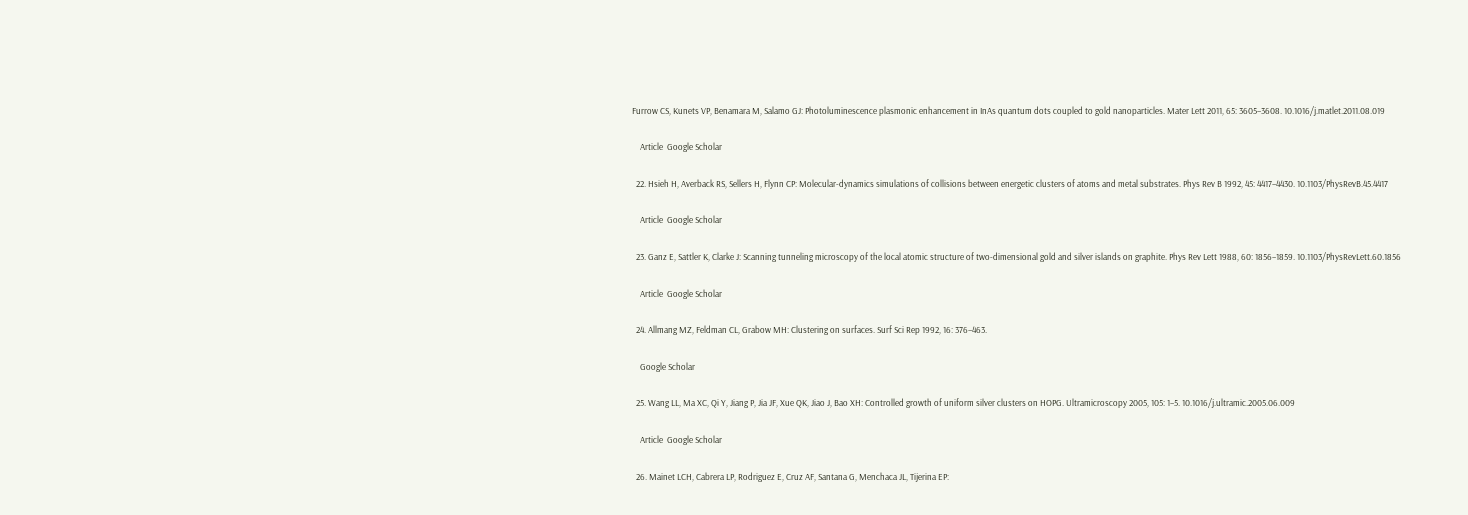Furrow CS, Kunets VP, Benamara M, Salamo GJ: Photoluminescence plasmonic enhancement in InAs quantum dots coupled to gold nanoparticles. Mater Lett 2011, 65: 3605–3608. 10.1016/j.matlet.2011.08.019

    Article  Google Scholar

  22. Hsieh H, Averback RS, Sellers H, Flynn CP: Molecular-dynamics simulations of collisions between energetic clusters of atoms and metal substrates. Phys Rev B 1992, 45: 4417–4430. 10.1103/PhysRevB.45.4417

    Article  Google Scholar

  23. Ganz E, Sattler K, Clarke J: Scanning tunneling microscopy of the local atomic structure of two-dimensional gold and silver islands on graphite. Phys Rev Lett 1988, 60: 1856–1859. 10.1103/PhysRevLett.60.1856

    Article  Google Scholar

  24. Allmang MZ, Feldman CL, Grabow MH: Clustering on surfaces. Surf Sci Rep 1992, 16: 376–463.

    Google Scholar

  25. Wang LL, Ma XC, Qi Y, Jiang P, Jia JF, Xue QK, Jiao J, Bao XH: Controlled growth of uniform silver clusters on HOPG. Ultramicroscopy 2005, 105: 1–5. 10.1016/j.ultramic.2005.06.009

    Article  Google Scholar

  26. Mainet LCH, Cabrera LP, Rodriguez E, Cruz AF, Santana G, Menchaca JL, Tijerina EP: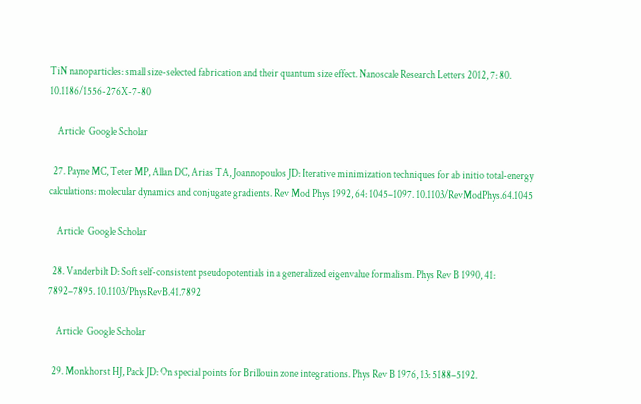TiN nanoparticles: small size-selected fabrication and their quantum size effect. Nanoscale Research Letters 2012, 7: 80. 10.1186/1556-276X-7-80

    Article  Google Scholar

  27. Payne MC, Teter MP, Allan DC, Arias TA, Joannopoulos JD: Iterative minimization techniques for ab initio total-energy calculations: molecular dynamics and conjugate gradients. Rev Mod Phys 1992, 64: 1045–1097. 10.1103/RevModPhys.64.1045

    Article  Google Scholar

  28. Vanderbilt D: Soft self-consistent pseudopotentials in a generalized eigenvalue formalism. Phys Rev B 1990, 41: 7892–7895. 10.1103/PhysRevB.41.7892

    Article  Google Scholar

  29. Monkhorst HJ, Pack JD: On special points for Brillouin zone integrations. Phys Rev B 1976, 13: 5188–5192.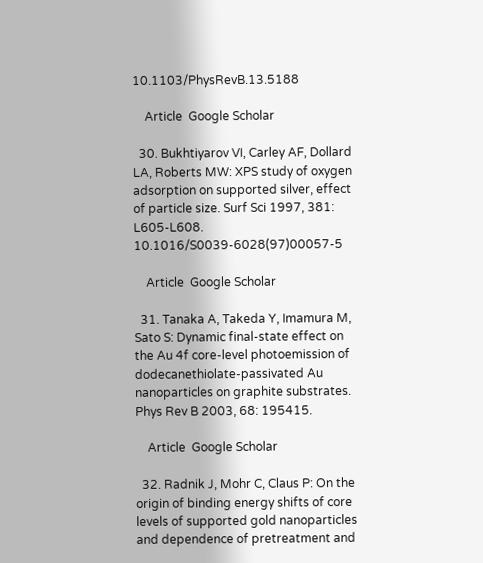10.1103/PhysRevB.13.5188

    Article  Google Scholar

  30. Bukhtiyarov VI, Carley AF, Dollard LA, Roberts MW: XPS study of oxygen adsorption on supported silver, effect of particle size. Surf Sci 1997, 381: L605-L608. 10.1016/S0039-6028(97)00057-5

    Article  Google Scholar

  31. Tanaka A, Takeda Y, Imamura M, Sato S: Dynamic final-state effect on the Au 4f core-level photoemission of dodecanethiolate-passivated Au nanoparticles on graphite substrates. Phys Rev B 2003, 68: 195415.

    Article  Google Scholar

  32. Radnik J, Mohr C, Claus P: On the origin of binding energy shifts of core levels of supported gold nanoparticles and dependence of pretreatment and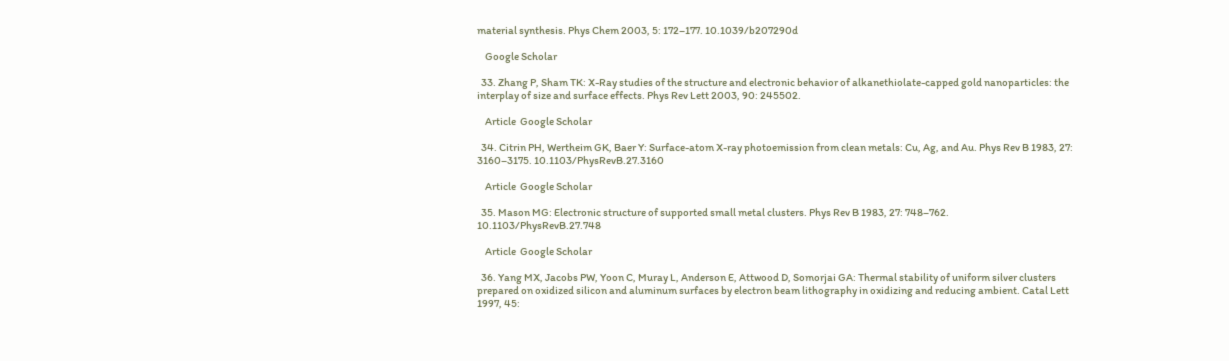material synthesis. Phys Chem 2003, 5: 172–177. 10.1039/b207290d

    Google Scholar

  33. Zhang P, Sham TK: X-Ray studies of the structure and electronic behavior of alkanethiolate-capped gold nanoparticles: the interplay of size and surface effects. Phys Rev Lett 2003, 90: 245502.

    Article  Google Scholar

  34. Citrin PH, Wertheim GK, Baer Y: Surface-atom X-ray photoemission from clean metals: Cu, Ag, and Au. Phys Rev B 1983, 27: 3160–3175. 10.1103/PhysRevB.27.3160

    Article  Google Scholar

  35. Mason MG: Electronic structure of supported small metal clusters. Phys Rev B 1983, 27: 748–762. 10.1103/PhysRevB.27.748

    Article  Google Scholar

  36. Yang MX, Jacobs PW, Yoon C, Muray L, Anderson E, Attwood D, Somorjai GA: Thermal stability of uniform silver clusters prepared on oxidized silicon and aluminum surfaces by electron beam lithography in oxidizing and reducing ambient. Catal Lett 1997, 45: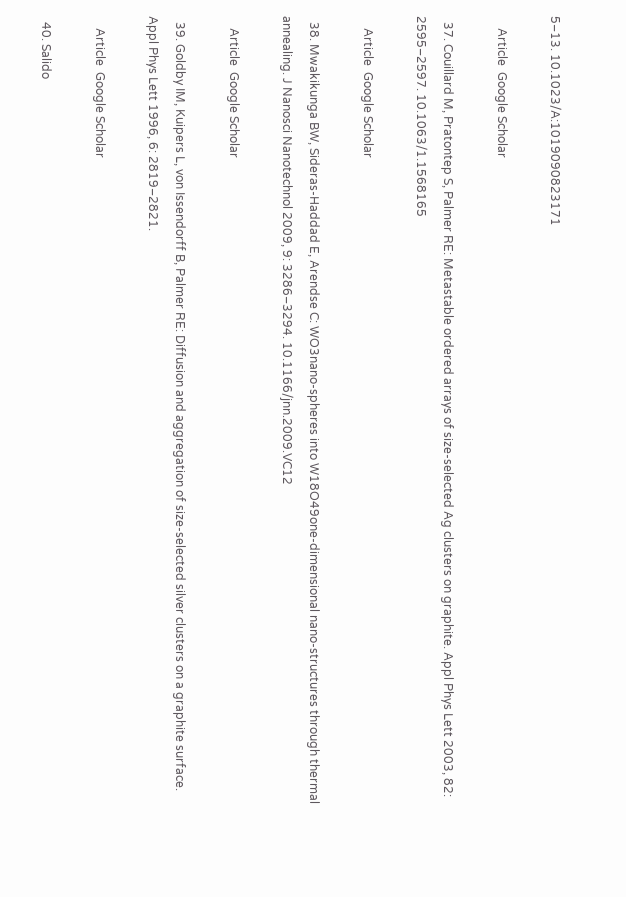5–13. 10.1023/A:1019090823171

    Article  Google Scholar

  37. Couillard M, Pratontep S, Palmer RE: Metastable ordered arrays of size-selected Ag clusters on graphite. Appl Phys Lett 2003, 82: 2595–2597. 10.1063/1.1568165

    Article  Google Scholar

  38. Mwakikunga BW, Sideras-Haddad E, Arendse C: WO3nano-spheres into W18O49one-dimensional nano-structures through thermal annealing. J Nanosci Nanotechnol 2009, 9: 3286–3294. 10.1166/jnn.2009.VC12

    Article  Google Scholar

  39. Goldby IM, Kuipers L, von Issendorff B, Palmer RE: Diffusion and aggregation of size-selected silver clusters on a graphite surface. Appl Phys Lett 1996, 6: 2819–2821.

    Article  Google Scholar

  40. Salido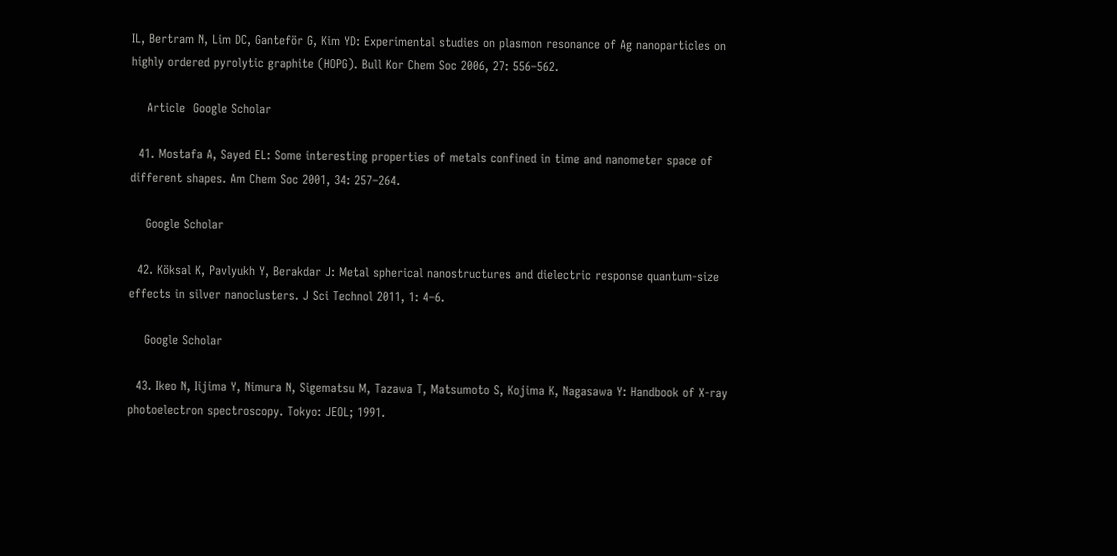IL, Bertram N, Lim DC, Ganteför G, Kim YD: Experimental studies on plasmon resonance of Ag nanoparticles on highly ordered pyrolytic graphite (HOPG). Bull Kor Chem Soc 2006, 27: 556–562.

    Article  Google Scholar

  41. Mostafa A, Sayed EL: Some interesting properties of metals confined in time and nanometer space of different shapes. Am Chem Soc 2001, 34: 257–264.

    Google Scholar

  42. Köksal K, Pavlyukh Y, Berakdar J: Metal spherical nanostructures and dielectric response quantum-size effects in silver nanoclusters. J Sci Technol 2011, 1: 4–6.

    Google Scholar

  43. Ikeo N, Iijima Y, Nimura N, Sigematsu M, Tazawa T, Matsumoto S, Kojima K, Nagasawa Y: Handbook of X-ray photoelectron spectroscopy. Tokyo: JEOL; 1991.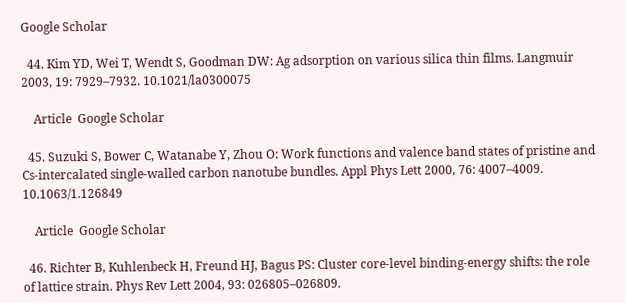Google Scholar

  44. Kim YD, Wei T, Wendt S, Goodman DW: Ag adsorption on various silica thin films. Langmuir 2003, 19: 7929–7932. 10.1021/la0300075

    Article  Google Scholar

  45. Suzuki S, Bower C, Watanabe Y, Zhou O: Work functions and valence band states of pristine and Cs-intercalated single-walled carbon nanotube bundles. Appl Phys Lett 2000, 76: 4007–4009. 10.1063/1.126849

    Article  Google Scholar

  46. Richter B, Kuhlenbeck H, Freund HJ, Bagus PS: Cluster core-level binding-energy shifts: the role of lattice strain. Phys Rev Lett 2004, 93: 026805–026809.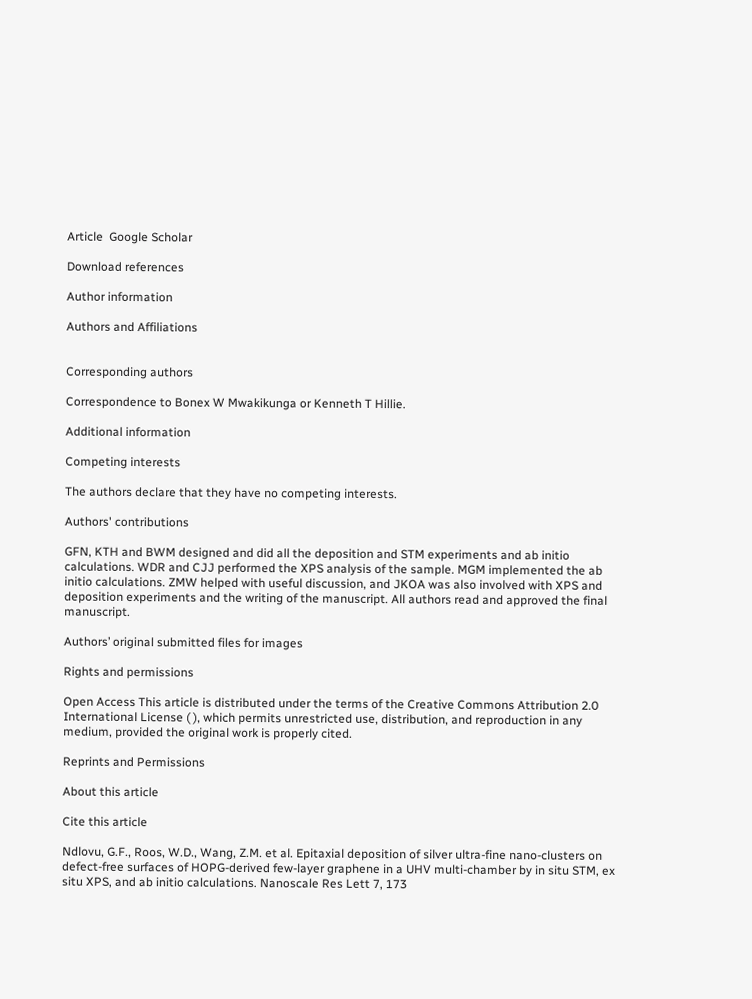Article  Google Scholar

Download references

Author information

Authors and Affiliations


Corresponding authors

Correspondence to Bonex W Mwakikunga or Kenneth T Hillie.

Additional information

Competing interests

The authors declare that they have no competing interests.

Authors' contributions

GFN, KTH and BWM designed and did all the deposition and STM experiments and ab initio calculations. WDR and CJJ performed the XPS analysis of the sample. MGM implemented the ab initio calculations. ZMW helped with useful discussion, and JKOA was also involved with XPS and deposition experiments and the writing of the manuscript. All authors read and approved the final manuscript.

Authors’ original submitted files for images

Rights and permissions

Open Access This article is distributed under the terms of the Creative Commons Attribution 2.0 International License ( ), which permits unrestricted use, distribution, and reproduction in any medium, provided the original work is properly cited.

Reprints and Permissions

About this article

Cite this article

Ndlovu, G.F., Roos, W.D., Wang, Z.M. et al. Epitaxial deposition of silver ultra-fine nano-clusters on defect-free surfaces of HOPG-derived few-layer graphene in a UHV multi-chamber by in situ STM, ex situ XPS, and ab initio calculations. Nanoscale Res Lett 7, 173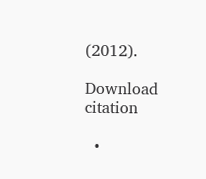(2012).

Download citation

  •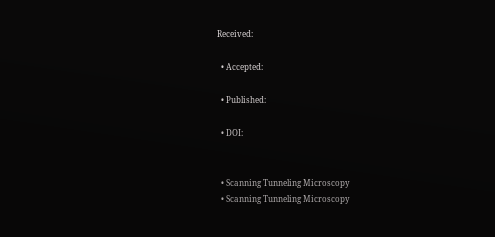Received:

  • Accepted:

  • Published:

  • DOI:


  • Scanning Tunneling Microscopy
  • Scanning Tunneling Microscopy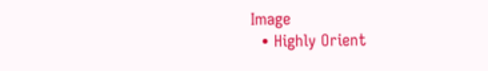Image
  • Highly Orient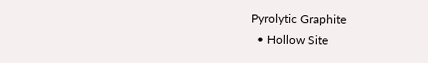Pyrolytic Graphite
  • Hollow Site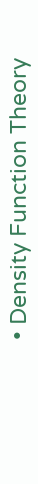• Density Function Theory